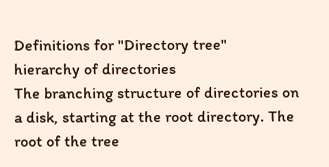Definitions for "Directory tree"
hierarchy of directories
The branching structure of directories on a disk, starting at the root directory. The root of the tree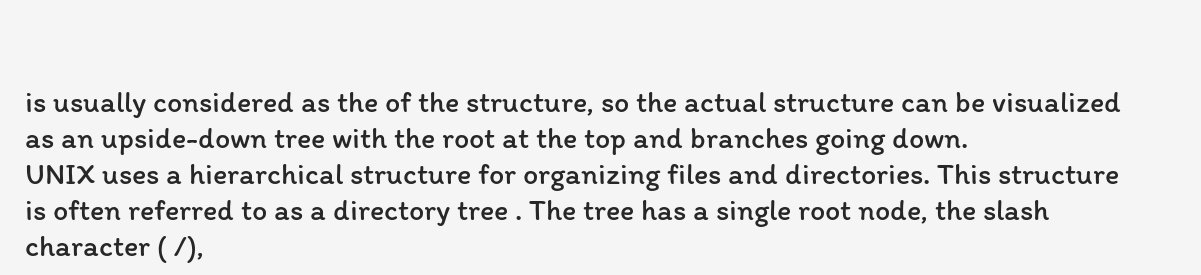is usually considered as the of the structure, so the actual structure can be visualized as an upside-down tree with the root at the top and branches going down.
UNIX uses a hierarchical structure for organizing files and directories. This structure is often referred to as a directory tree . The tree has a single root node, the slash character ( /),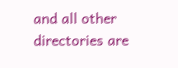and all other directories are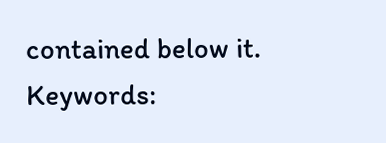contained below it.
Keywords: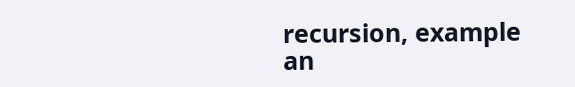recursion, example
an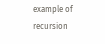example of recursion